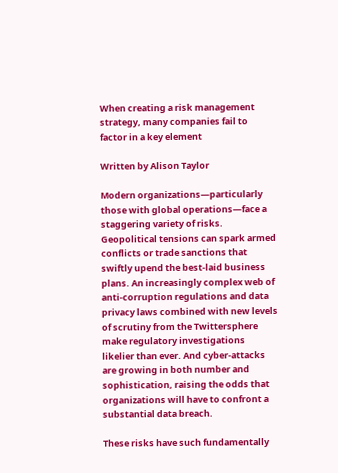When creating a risk management strategy, many companies fail to factor in a key element

Written by Alison Taylor

Modern organizations—particularly those with global operations—face a staggering variety of risks. Geopolitical tensions can spark armed conflicts or trade sanctions that swiftly upend the best-laid business plans. An increasingly complex web of anti-corruption regulations and data privacy laws combined with new levels of scrutiny from the Twittersphere make regulatory investigations likelier than ever. And cyber-attacks are growing in both number and sophistication, raising the odds that organizations will have to confront a substantial data breach.

These risks have such fundamentally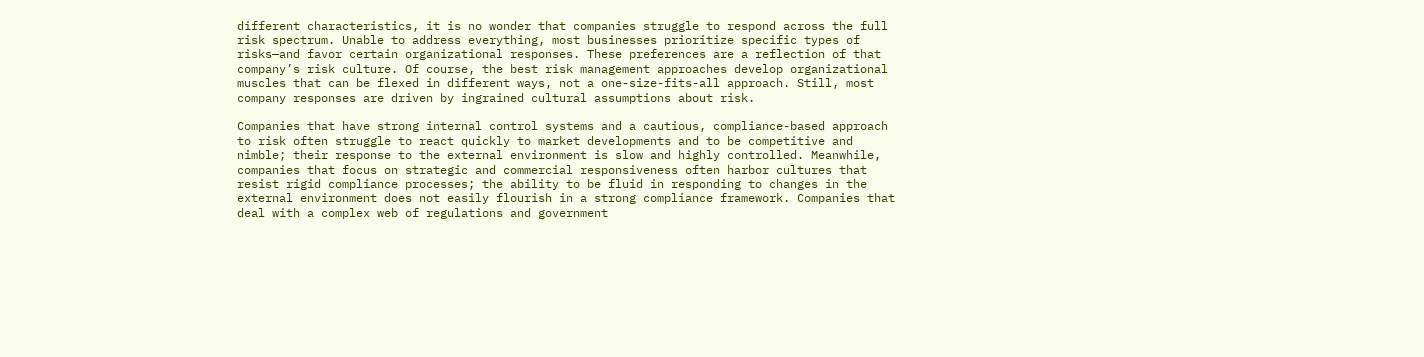different characteristics, it is no wonder that companies struggle to respond across the full risk spectrum. Unable to address everything, most businesses prioritize specific types of risks—and favor certain organizational responses. These preferences are a reflection of that company’s risk culture. Of course, the best risk management approaches develop organizational muscles that can be flexed in different ways, not a one-size-fits-all approach. Still, most company responses are driven by ingrained cultural assumptions about risk.

Companies that have strong internal control systems and a cautious, compliance-based approach to risk often struggle to react quickly to market developments and to be competitive and nimble; their response to the external environment is slow and highly controlled. Meanwhile, companies that focus on strategic and commercial responsiveness often harbor cultures that resist rigid compliance processes; the ability to be fluid in responding to changes in the external environment does not easily flourish in a strong compliance framework. Companies that deal with a complex web of regulations and government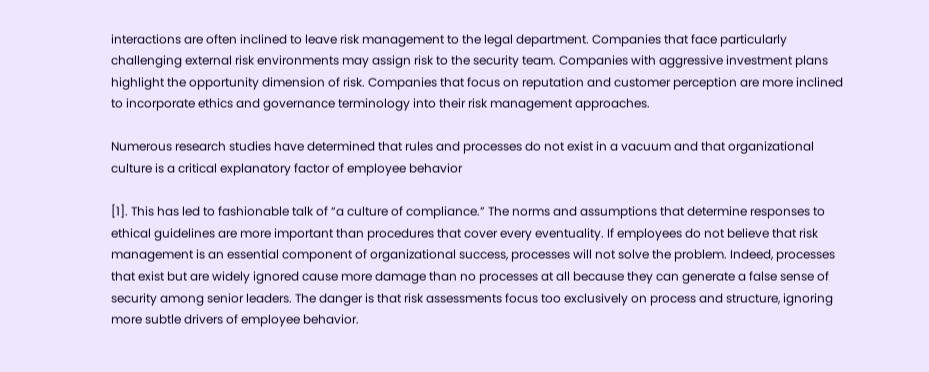interactions are often inclined to leave risk management to the legal department. Companies that face particularly challenging external risk environments may assign risk to the security team. Companies with aggressive investment plans highlight the opportunity dimension of risk. Companies that focus on reputation and customer perception are more inclined to incorporate ethics and governance terminology into their risk management approaches.

Numerous research studies have determined that rules and processes do not exist in a vacuum and that organizational culture is a critical explanatory factor of employee behavior

[1]. This has led to fashionable talk of “a culture of compliance.” The norms and assumptions that determine responses to ethical guidelines are more important than procedures that cover every eventuality. If employees do not believe that risk management is an essential component of organizational success, processes will not solve the problem. Indeed, processes that exist but are widely ignored cause more damage than no processes at all because they can generate a false sense of security among senior leaders. The danger is that risk assessments focus too exclusively on process and structure, ignoring more subtle drivers of employee behavior.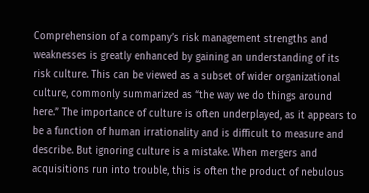Comprehension of a company’s risk management strengths and weaknesses is greatly enhanced by gaining an understanding of its risk culture. This can be viewed as a subset of wider organizational culture, commonly summarized as “the way we do things around here.” The importance of culture is often underplayed, as it appears to be a function of human irrationality and is difficult to measure and describe. But ignoring culture is a mistake. When mergers and acquisitions run into trouble, this is often the product of nebulous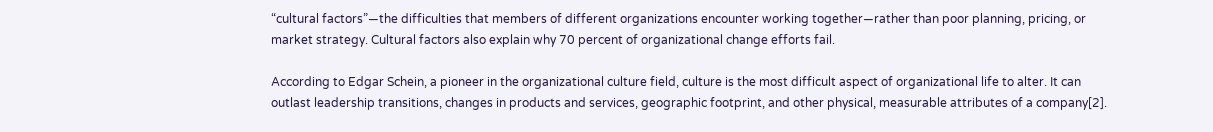“cultural factors”—the difficulties that members of different organizations encounter working together—rather than poor planning, pricing, or market strategy. Cultural factors also explain why 70 percent of organizational change efforts fail.

According to Edgar Schein, a pioneer in the organizational culture field, culture is the most difficult aspect of organizational life to alter. It can outlast leadership transitions, changes in products and services, geographic footprint, and other physical, measurable attributes of a company[2].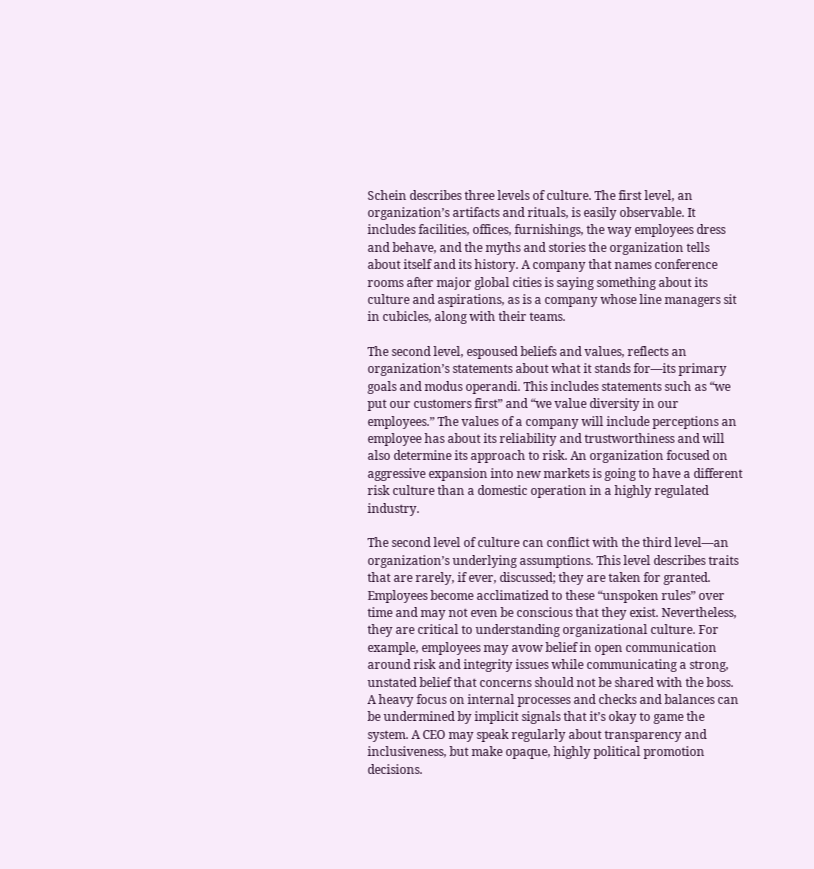Schein describes three levels of culture. The first level, an organization’s artifacts and rituals, is easily observable. It includes facilities, offices, furnishings, the way employees dress and behave, and the myths and stories the organization tells about itself and its history. A company that names conference rooms after major global cities is saying something about its culture and aspirations, as is a company whose line managers sit in cubicles, along with their teams.

The second level, espoused beliefs and values, reflects an organization’s statements about what it stands for—its primary goals and modus operandi. This includes statements such as “we put our customers first” and “we value diversity in our employees.” The values of a company will include perceptions an employee has about its reliability and trustworthiness and will also determine its approach to risk. An organization focused on aggressive expansion into new markets is going to have a different risk culture than a domestic operation in a highly regulated industry.

The second level of culture can conflict with the third level—an organization’s underlying assumptions. This level describes traits that are rarely, if ever, discussed; they are taken for granted. Employees become acclimatized to these “unspoken rules” over time and may not even be conscious that they exist. Nevertheless, they are critical to understanding organizational culture. For example, employees may avow belief in open communication around risk and integrity issues while communicating a strong, unstated belief that concerns should not be shared with the boss. A heavy focus on internal processes and checks and balances can be undermined by implicit signals that it’s okay to game the system. A CEO may speak regularly about transparency and inclusiveness, but make opaque, highly political promotion decisions.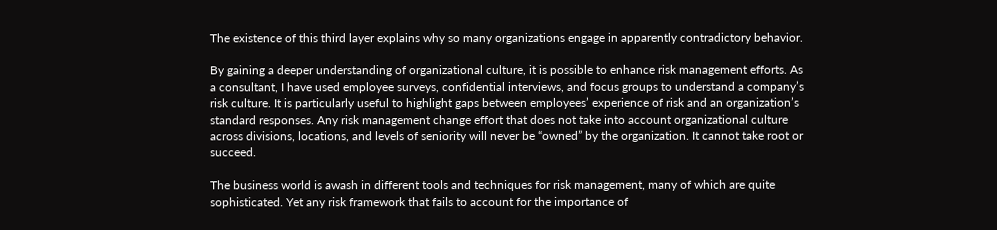The existence of this third layer explains why so many organizations engage in apparently contradictory behavior.

By gaining a deeper understanding of organizational culture, it is possible to enhance risk management efforts. As a consultant, I have used employee surveys, confidential interviews, and focus groups to understand a company’s risk culture. It is particularly useful to highlight gaps between employees’ experience of risk and an organization’s standard responses. Any risk management change effort that does not take into account organizational culture across divisions, locations, and levels of seniority will never be “owned” by the organization. It cannot take root or succeed.

The business world is awash in different tools and techniques for risk management, many of which are quite sophisticated. Yet any risk framework that fails to account for the importance of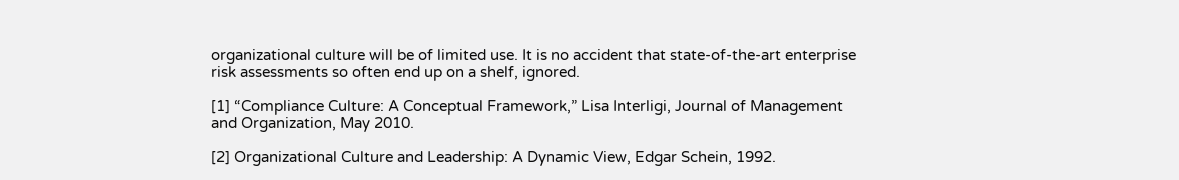organizational culture will be of limited use. It is no accident that state-of-the-art enterprise risk assessments so often end up on a shelf, ignored.

[1] “Compliance Culture: A Conceptual Framework,” Lisa Interligi, Journal of Management and Organization, May 2010.

[2] Organizational Culture and Leadership: A Dynamic View, Edgar Schein, 1992.